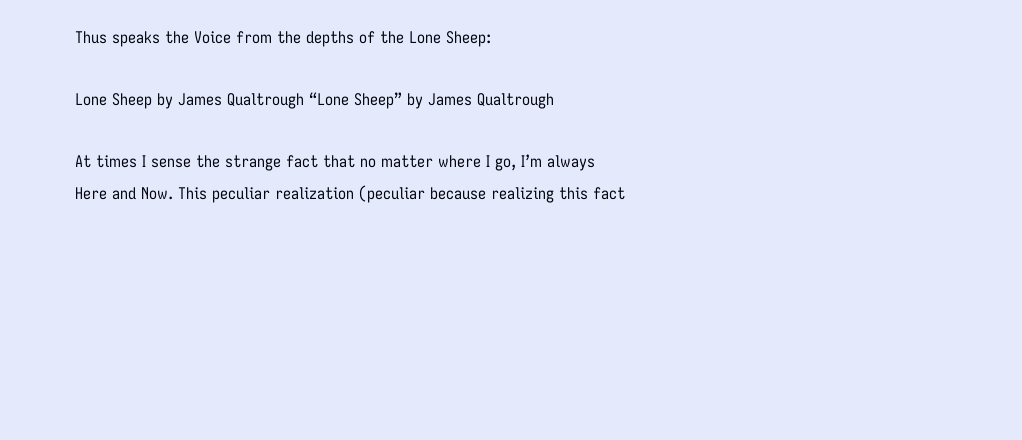Thus speaks the Voice from the depths of the Lone Sheep:

Lone Sheep by James Qualtrough “Lone Sheep” by James Qualtrough

At times I sense the strange fact that no matter where I go, I’m always Here and Now. This peculiar realization (peculiar because realizing this fact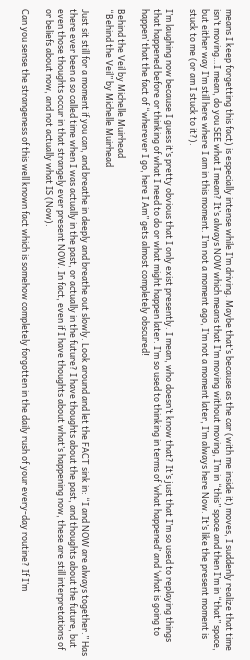means I keep forgetting this fact) is especially intense while I’m driving. Maybe that’s because as the car (with me inside it) moves, I suddenly realize that time isn’t moving…I mean, do you SEE what I mean? It’s always NOW which means that I’m moving without moving, I’m in “this” space and then I’m in “that” space, but either way I’m still here where I am in this moment. I’m not a moment ago, I’m not a moment later, I’m always here Now. It’s like the present moment is stuck to me (or am I stuck to it?).

I’m laughing now because I guess it’s pretty obvious that I only exist presently. I mean, who doesn’t know that? It’s just that I’m so used to replaying things that happened before or thinking of what I need to do or what might happen later. I’m so used to thinking in terms of ‘what happened’ and ‘what is going to happen’ that the fact of “wherever I go, here I Am” gets almost completely obscured!

Behind the Veil by Michelle Muirhead
“Behind the Veil” by Michelle Muirhead

Just sit still for a moment if you can, and breathe in deeply and breathe out slowly. Look around and let the FACT sink in: “I and NOW are always together.” Has there ever been a so called time when I was actually in the past, or actually in the future? I have thoughts about the past, and thoughts about the future, but even those thoughts occur in that strangely ever present NOW. In fact, even if I have thoughts about what’s happening now, these are still interpretations of or beliefs about now, and not actually what IS (Now).

Can you sense the strangeness of this well known fact which is somehow completely forgotten in the daily rush of your every-day routine? If I’m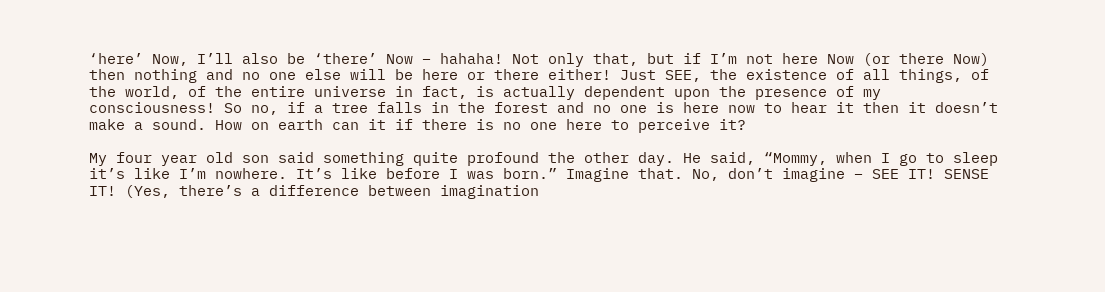‘here’ Now, I’ll also be ‘there’ Now – hahaha! Not only that, but if I’m not here Now (or there Now) then nothing and no one else will be here or there either! Just SEE, the existence of all things, of the world, of the entire universe in fact, is actually dependent upon the presence of my consciousness! So no, if a tree falls in the forest and no one is here now to hear it then it doesn’t make a sound. How on earth can it if there is no one here to perceive it?

My four year old son said something quite profound the other day. He said, “Mommy, when I go to sleep it’s like I’m nowhere. It’s like before I was born.” Imagine that. No, don’t imagine – SEE IT! SENSE IT! (Yes, there’s a difference between imagination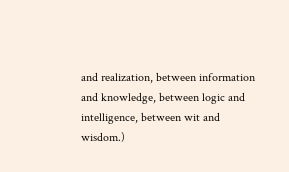and realization, between information and knowledge, between logic and intelligence, between wit and wisdom.)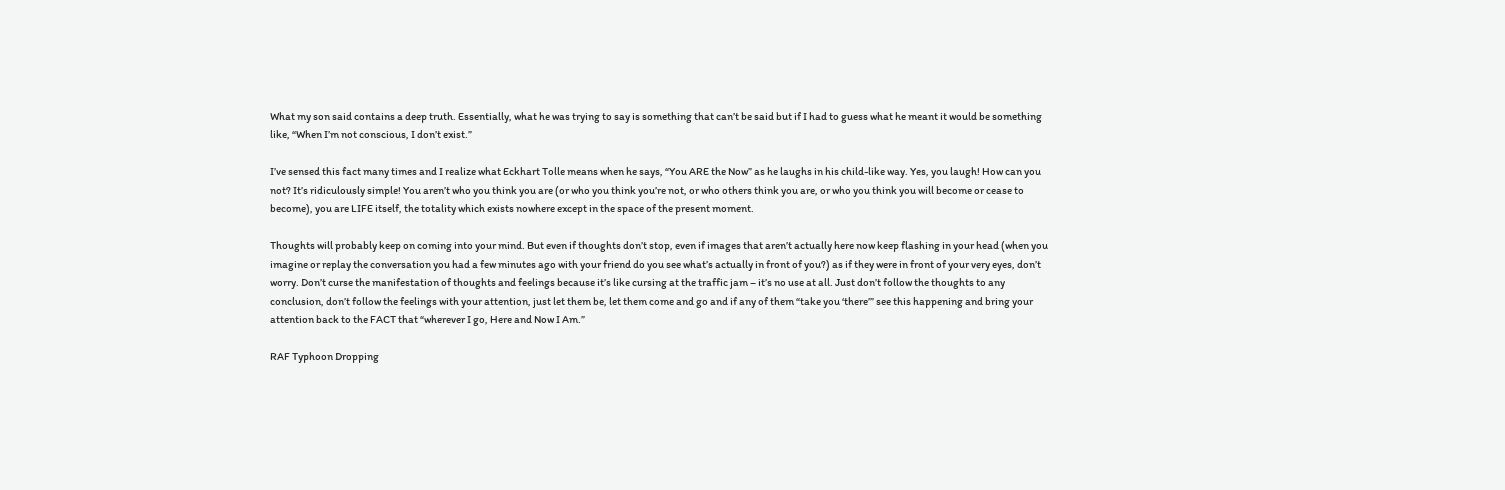What my son said contains a deep truth. Essentially, what he was trying to say is something that can’t be said but if I had to guess what he meant it would be something like, “When I’m not conscious, I don’t exist.”

I’ve sensed this fact many times and I realize what Eckhart Tolle means when he says, “You ARE the Now” as he laughs in his child-like way. Yes, you laugh! How can you not? It’s ridiculously simple! You aren’t who you think you are (or who you think you’re not, or who others think you are, or who you think you will become or cease to become), you are LIFE itself, the totality which exists nowhere except in the space of the present moment.

Thoughts will probably keep on coming into your mind. But even if thoughts don’t stop, even if images that aren’t actually here now keep flashing in your head (when you imagine or replay the conversation you had a few minutes ago with your friend do you see what’s actually in front of you?) as if they were in front of your very eyes, don’t worry. Don’t curse the manifestation of thoughts and feelings because it’s like cursing at the traffic jam – it’s no use at all. Just don’t follow the thoughts to any conclusion, don’t follow the feelings with your attention, just let them be, let them come and go and if any of them “take you ‘there’” see this happening and bring your attention back to the FACT that “wherever I go, Here and Now I Am.”

RAF Typhoon Dropping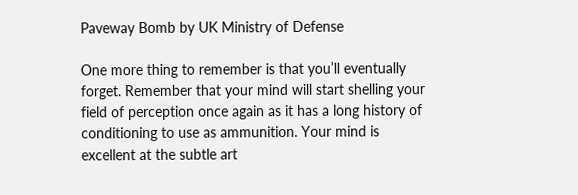Paveway Bomb by UK Ministry of Defense

One more thing to remember is that you’ll eventually forget. Remember that your mind will start shelling your field of perception once again as it has a long history of conditioning to use as ammunition. Your mind is excellent at the subtle art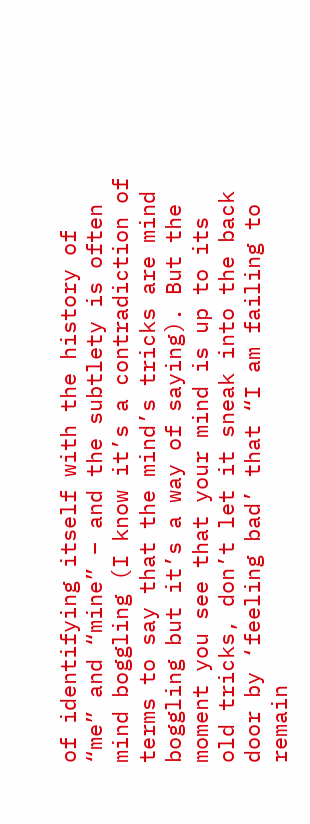of identifying itself with the history of “me” and “mine” – and the subtlety is often mind boggling (I know it’s a contradiction of terms to say that the mind’s tricks are mind boggling but it’s a way of saying). But the moment you see that your mind is up to its old tricks, don’t let it sneak into the back door by ‘feeling bad’ that “I am failing to remain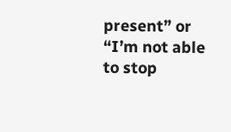present” or “I’m not able to stop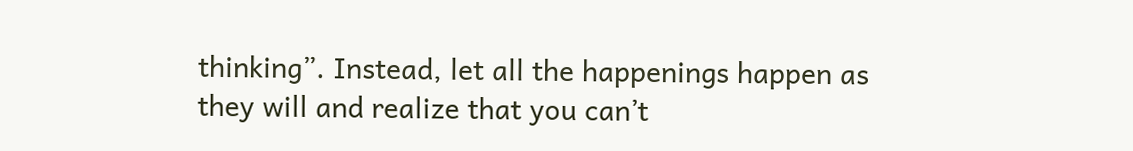thinking”. Instead, let all the happenings happen as they will and realize that you can’t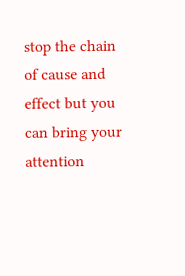stop the chain of cause and effect but you can bring your attention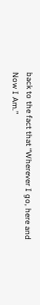back to the fact that “Wherever I go, here and Now I Am.”